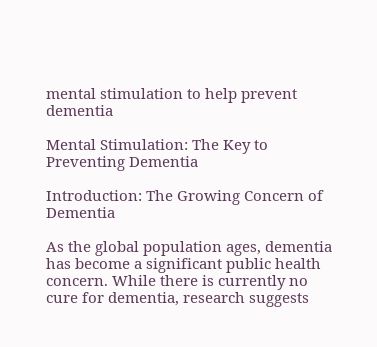mental stimulation to help prevent dementia

Mental Stimulation: The Key to Preventing Dementia

Introduction: The Growing Concern of Dementia

As the global population ages, dementia has become a significant public health concern. While there is currently no cure for dementia, research suggests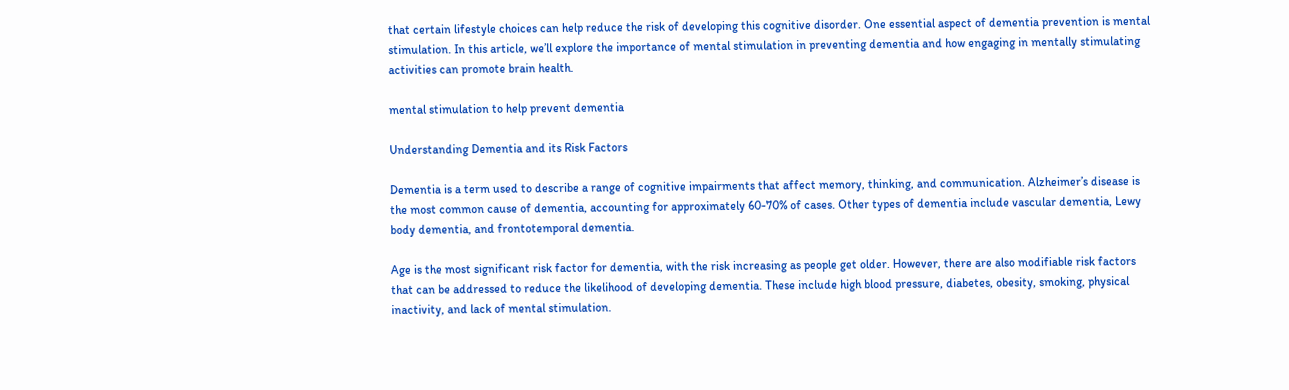that certain lifestyle choices can help reduce the risk of developing this cognitive disorder. One essential aspect of dementia prevention is mental stimulation. In this article, we’ll explore the importance of mental stimulation in preventing dementia and how engaging in mentally stimulating activities can promote brain health.

mental stimulation to help prevent dementia

Understanding Dementia and its Risk Factors

Dementia is a term used to describe a range of cognitive impairments that affect memory, thinking, and communication. Alzheimer’s disease is the most common cause of dementia, accounting for approximately 60-70% of cases. Other types of dementia include vascular dementia, Lewy body dementia, and frontotemporal dementia.

Age is the most significant risk factor for dementia, with the risk increasing as people get older. However, there are also modifiable risk factors that can be addressed to reduce the likelihood of developing dementia. These include high blood pressure, diabetes, obesity, smoking, physical inactivity, and lack of mental stimulation.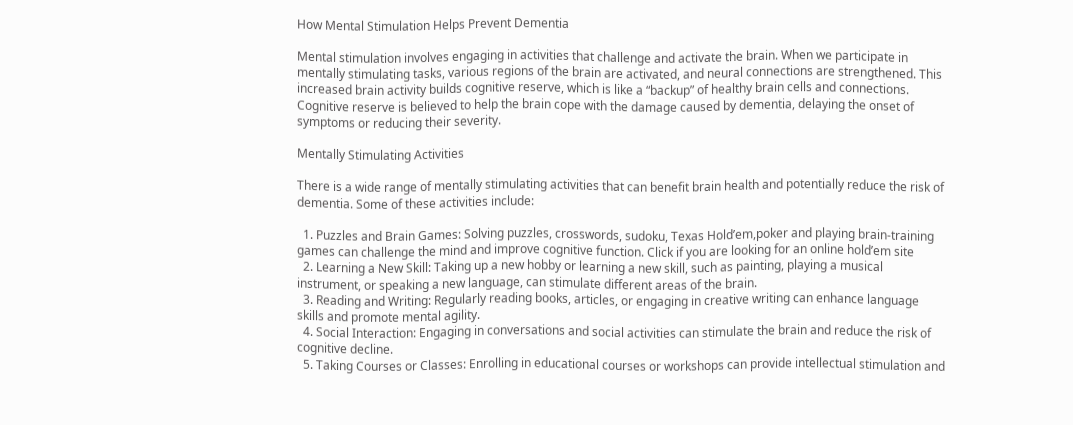How Mental Stimulation Helps Prevent Dementia

Mental stimulation involves engaging in activities that challenge and activate the brain. When we participate in mentally stimulating tasks, various regions of the brain are activated, and neural connections are strengthened. This increased brain activity builds cognitive reserve, which is like a “backup” of healthy brain cells and connections. Cognitive reserve is believed to help the brain cope with the damage caused by dementia, delaying the onset of symptoms or reducing their severity.

Mentally Stimulating Activities

There is a wide range of mentally stimulating activities that can benefit brain health and potentially reduce the risk of dementia. Some of these activities include:

  1. Puzzles and Brain Games: Solving puzzles, crosswords, sudoku, Texas Hold’em,poker and playing brain-training games can challenge the mind and improve cognitive function. Click if you are looking for an online hold’em site
  2. Learning a New Skill: Taking up a new hobby or learning a new skill, such as painting, playing a musical instrument, or speaking a new language, can stimulate different areas of the brain.
  3. Reading and Writing: Regularly reading books, articles, or engaging in creative writing can enhance language skills and promote mental agility.
  4. Social Interaction: Engaging in conversations and social activities can stimulate the brain and reduce the risk of cognitive decline.
  5. Taking Courses or Classes: Enrolling in educational courses or workshops can provide intellectual stimulation and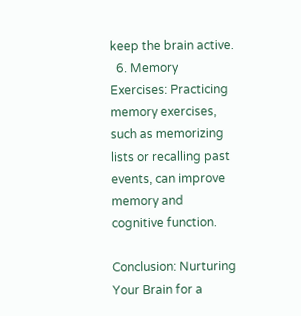keep the brain active.
  6. Memory Exercises: Practicing memory exercises, such as memorizing lists or recalling past events, can improve memory and cognitive function.

Conclusion: Nurturing Your Brain for a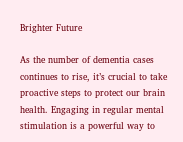Brighter Future

As the number of dementia cases continues to rise, it’s crucial to take proactive steps to protect our brain health. Engaging in regular mental stimulation is a powerful way to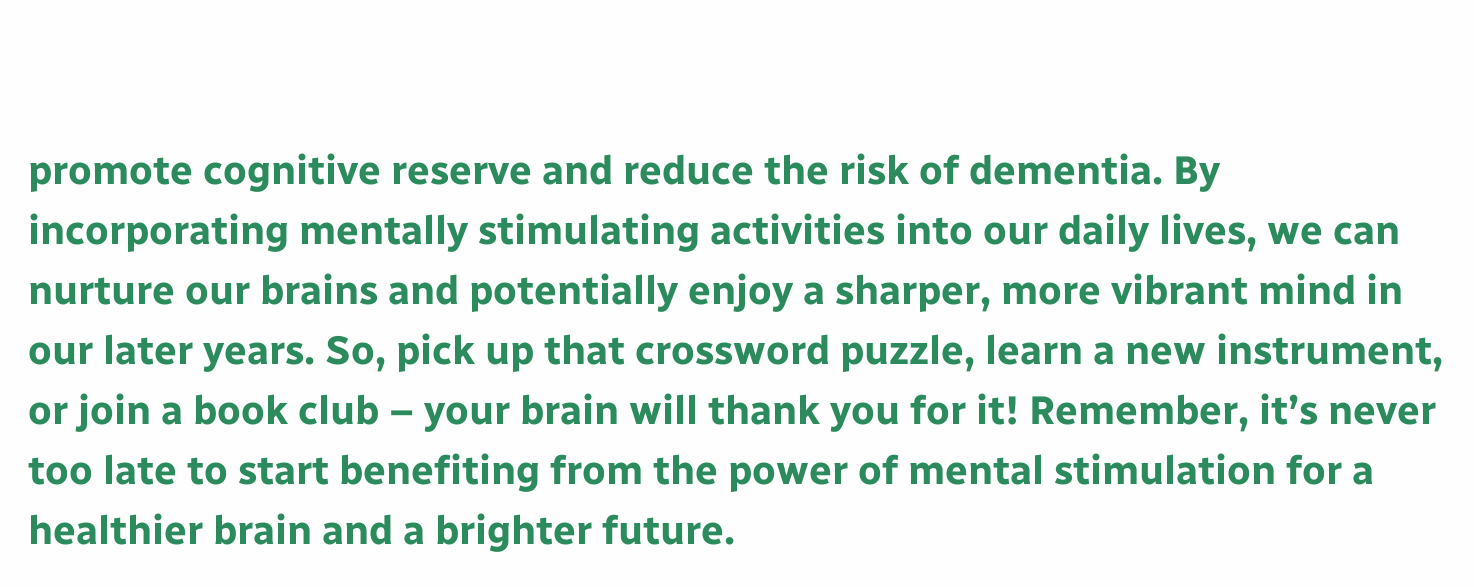promote cognitive reserve and reduce the risk of dementia. By incorporating mentally stimulating activities into our daily lives, we can nurture our brains and potentially enjoy a sharper, more vibrant mind in our later years. So, pick up that crossword puzzle, learn a new instrument, or join a book club – your brain will thank you for it! Remember, it’s never too late to start benefiting from the power of mental stimulation for a healthier brain and a brighter future.